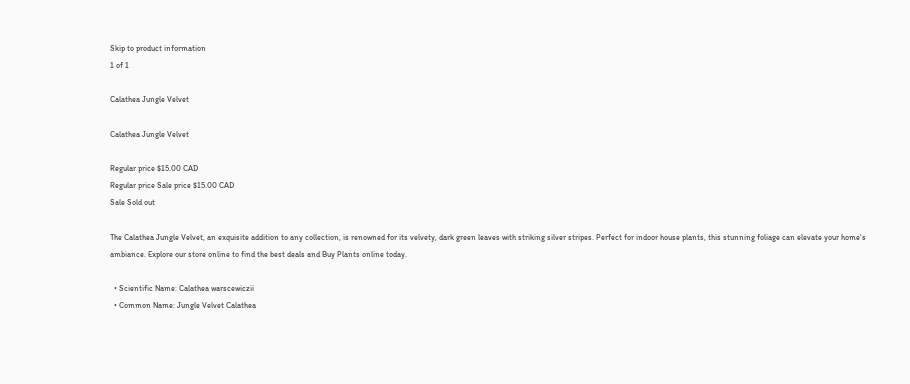Skip to product information
1 of 1

Calathea Jungle Velvet

Calathea Jungle Velvet

Regular price $15.00 CAD
Regular price Sale price $15.00 CAD
Sale Sold out

The Calathea Jungle Velvet, an exquisite addition to any collection, is renowned for its velvety, dark green leaves with striking silver stripes. Perfect for indoor house plants, this stunning foliage can elevate your home's ambiance. Explore our store online to find the best deals and Buy Plants online today.

  • Scientific Name: Calathea warscewiczii
  • Common Name: Jungle Velvet Calathea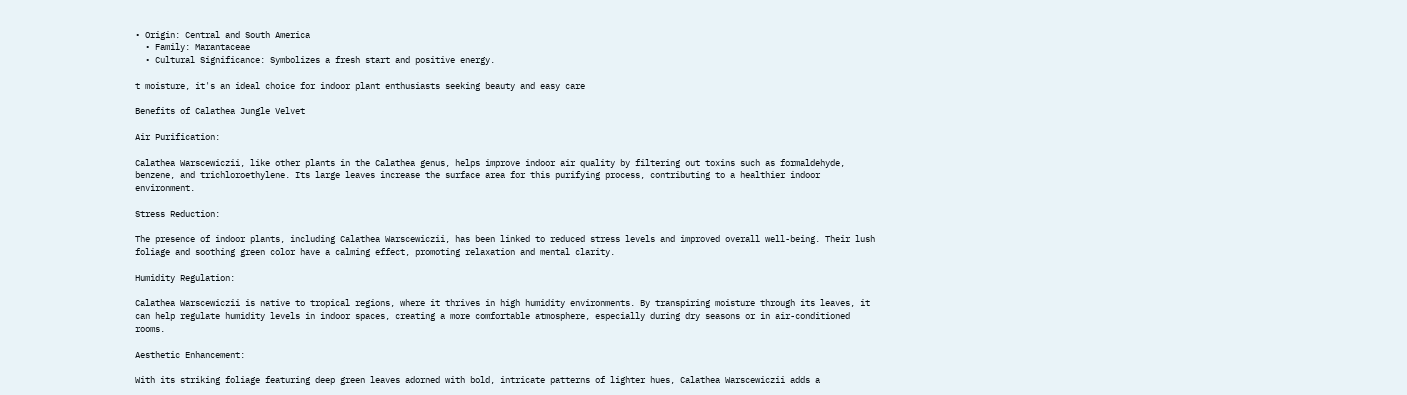• Origin: Central and South America
  • Family: Marantaceae
  • Cultural Significance: Symbolizes a fresh start and positive energy.

t moisture, it's an ideal choice for indoor plant enthusiasts seeking beauty and easy care

Benefits of Calathea Jungle Velvet

Air Purification:

Calathea Warscewiczii, like other plants in the Calathea genus, helps improve indoor air quality by filtering out toxins such as formaldehyde, benzene, and trichloroethylene. Its large leaves increase the surface area for this purifying process, contributing to a healthier indoor environment.

Stress Reduction:

The presence of indoor plants, including Calathea Warscewiczii, has been linked to reduced stress levels and improved overall well-being. Their lush foliage and soothing green color have a calming effect, promoting relaxation and mental clarity.

Humidity Regulation:

Calathea Warscewiczii is native to tropical regions, where it thrives in high humidity environments. By transpiring moisture through its leaves, it can help regulate humidity levels in indoor spaces, creating a more comfortable atmosphere, especially during dry seasons or in air-conditioned rooms.

Aesthetic Enhancement:

With its striking foliage featuring deep green leaves adorned with bold, intricate patterns of lighter hues, Calathea Warscewiczii adds a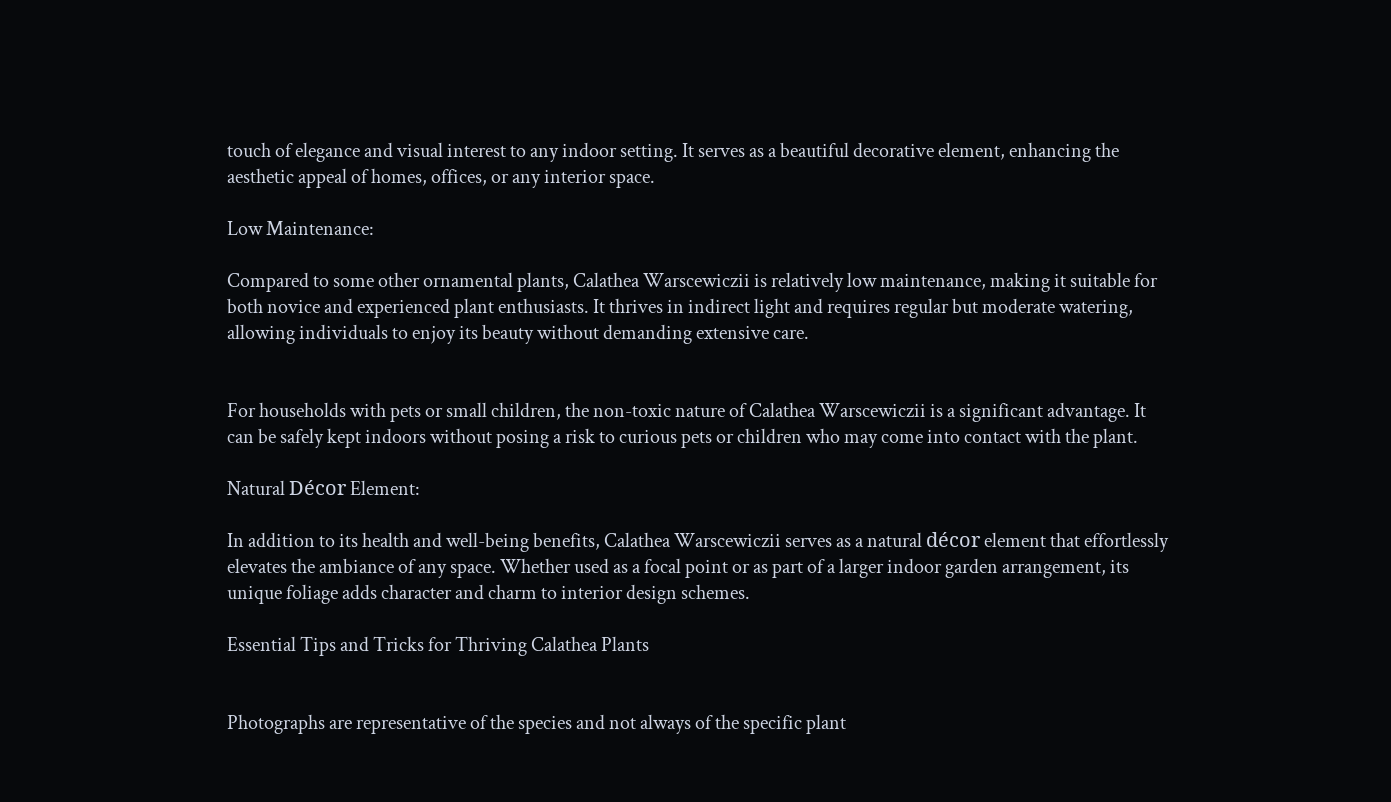touch of elegance and visual interest to any indoor setting. It serves as a beautiful decorative element, enhancing the aesthetic appeal of homes, offices, or any interior space.

Low Maintenance:

Compared to some other ornamental plants, Calathea Warscewiczii is relatively low maintenance, making it suitable for both novice and experienced plant enthusiasts. It thrives in indirect light and requires regular but moderate watering, allowing individuals to enjoy its beauty without demanding extensive care.


For households with pets or small children, the non-toxic nature of Calathea Warscewiczii is a significant advantage. It can be safely kept indoors without posing a risk to curious pets or children who may come into contact with the plant.

Natural Décor Element:

In addition to its health and well-being benefits, Calathea Warscewiczii serves as a natural décor element that effortlessly elevates the ambiance of any space. Whether used as a focal point or as part of a larger indoor garden arrangement, its unique foliage adds character and charm to interior design schemes.

Essential Tips and Tricks for Thriving Calathea Plants


Photographs are representative of the species and not always of the specific plant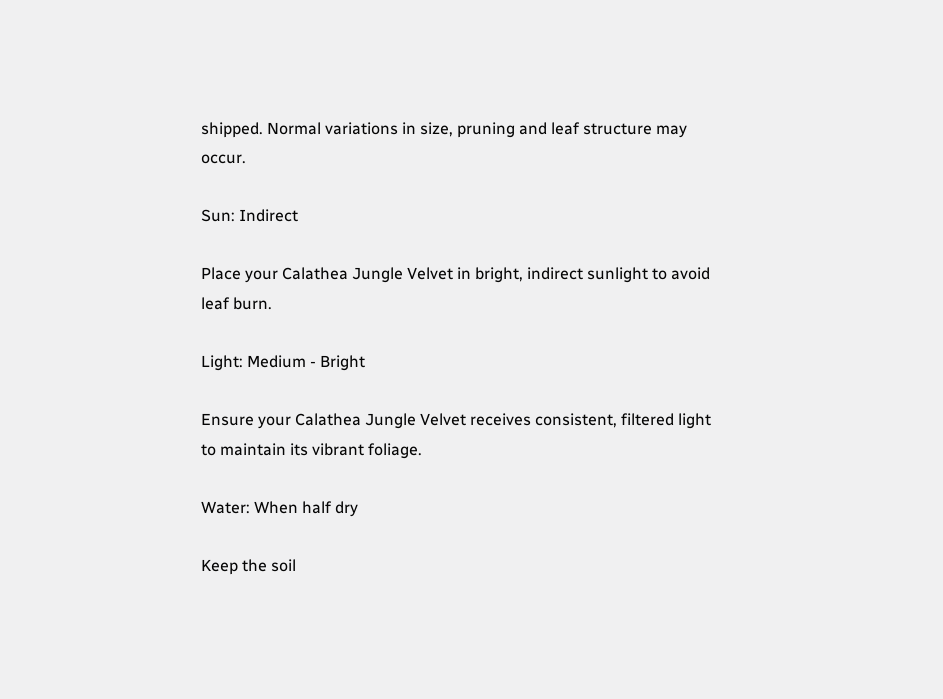shipped. Normal variations in size, pruning and leaf structure may occur.

Sun: Indirect

Place your Calathea Jungle Velvet in bright, indirect sunlight to avoid leaf burn.

Light: Medium - Bright

Ensure your Calathea Jungle Velvet receives consistent, filtered light to maintain its vibrant foliage.

Water: When half dry

Keep the soil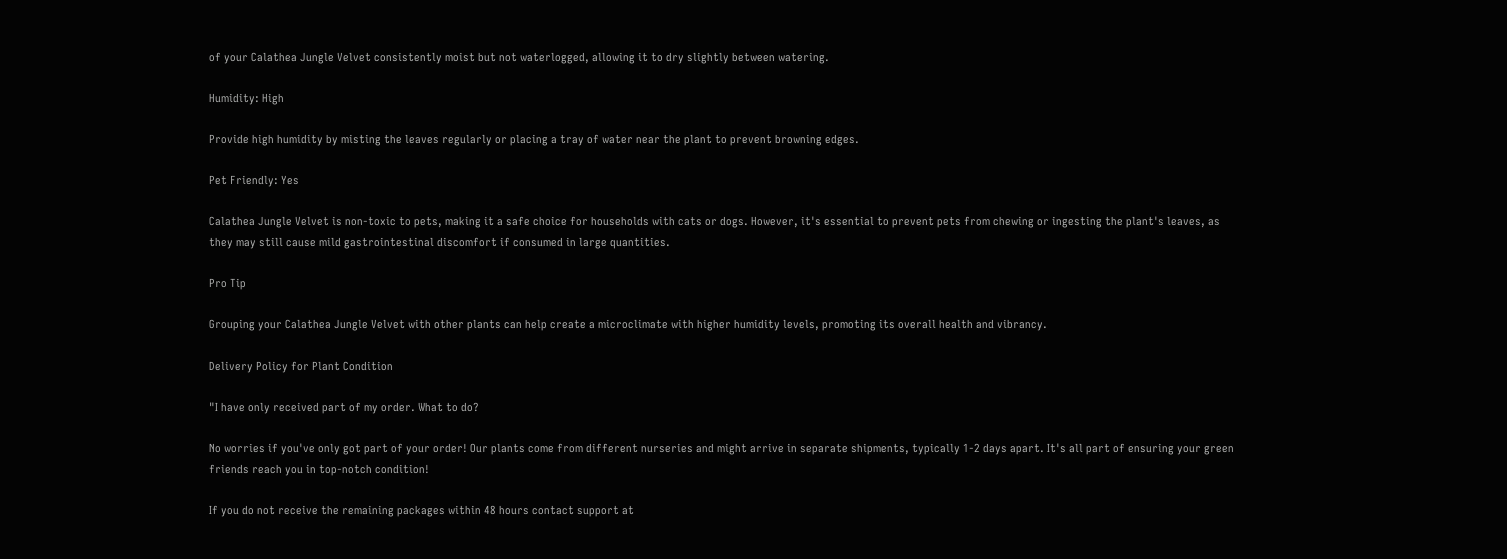of your Calathea Jungle Velvet consistently moist but not waterlogged, allowing it to dry slightly between watering.

Humidity: High

Provide high humidity by misting the leaves regularly or placing a tray of water near the plant to prevent browning edges.

Pet Friendly: Yes

Calathea Jungle Velvet is non-toxic to pets, making it a safe choice for households with cats or dogs. However, it's essential to prevent pets from chewing or ingesting the plant's leaves, as they may still cause mild gastrointestinal discomfort if consumed in large quantities.

Pro Tip

Grouping your Calathea Jungle Velvet with other plants can help create a microclimate with higher humidity levels, promoting its overall health and vibrancy.

Delivery Policy for Plant Condition

"I have only received part of my order. What to do?

No worries if you've only got part of your order! Our plants come from different nurseries and might arrive in separate shipments, typically 1-2 days apart. It's all part of ensuring your green friends reach you in top-notch condition!

If you do not receive the remaining packages within 48 hours contact support at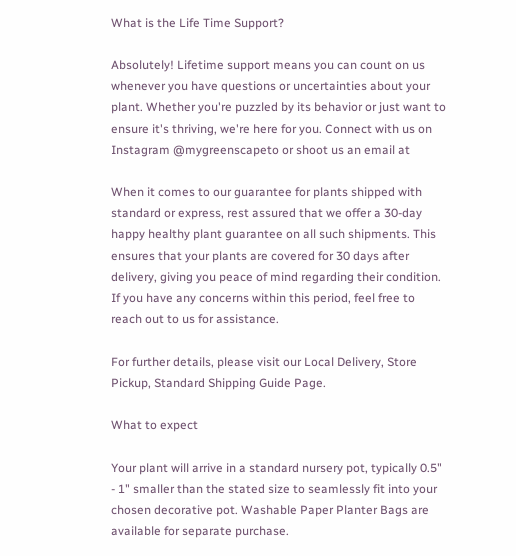What is the Life Time Support?

Absolutely! Lifetime support means you can count on us whenever you have questions or uncertainties about your plant. Whether you're puzzled by its behavior or just want to ensure it's thriving, we're here for you. Connect with us on Instagram @mygreenscapeto or shoot us an email at

When it comes to our guarantee for plants shipped with standard or express, rest assured that we offer a 30-day happy healthy plant guarantee on all such shipments. This ensures that your plants are covered for 30 days after delivery, giving you peace of mind regarding their condition. If you have any concerns within this period, feel free to reach out to us for assistance.

For further details, please visit our Local Delivery, Store Pickup, Standard Shipping Guide Page.

What to expect

Your plant will arrive in a standard nursery pot, typically 0.5" - 1" smaller than the stated size to seamlessly fit into your chosen decorative pot. Washable Paper Planter Bags are available for separate purchase.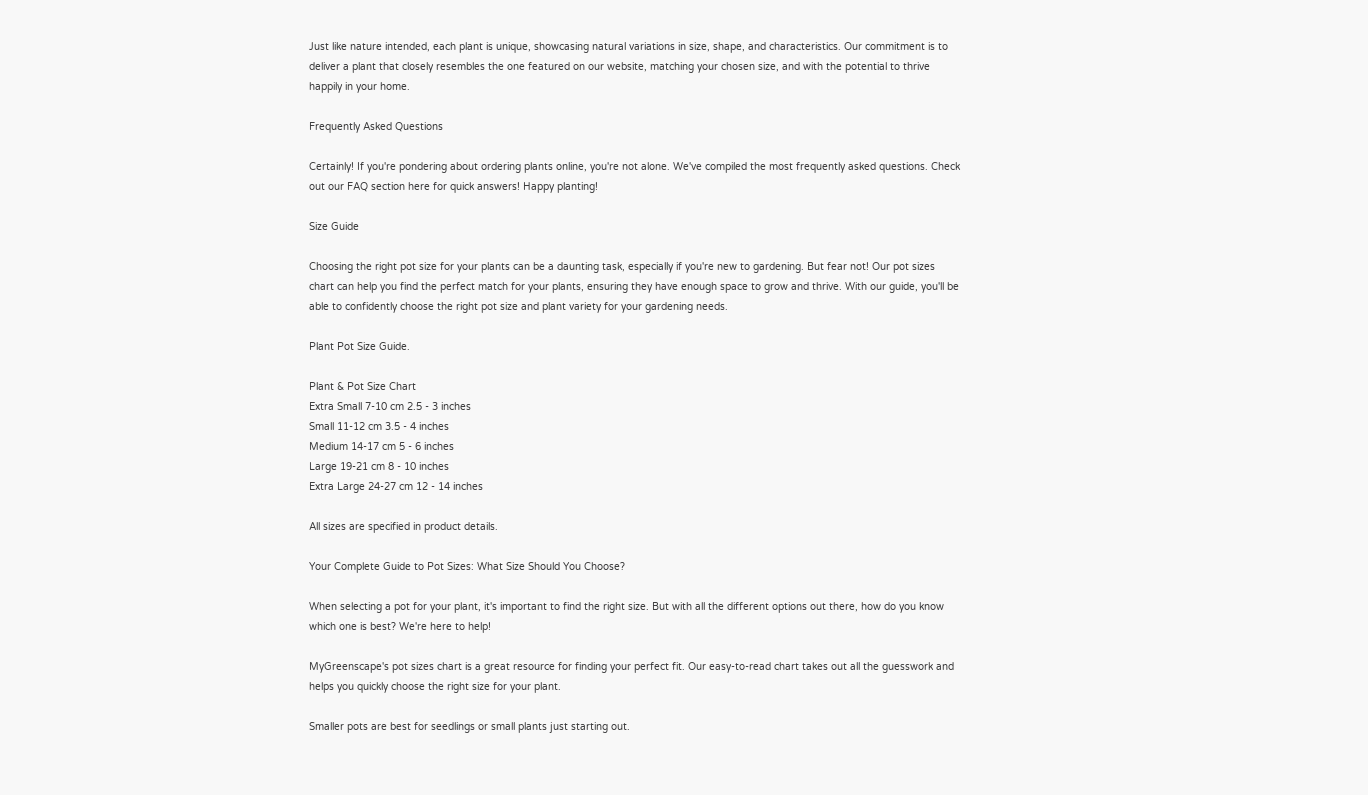Just like nature intended, each plant is unique, showcasing natural variations in size, shape, and characteristics. Our commitment is to deliver a plant that closely resembles the one featured on our website, matching your chosen size, and with the potential to thrive happily in your home.

Frequently Asked Questions

Certainly! If you're pondering about ordering plants online, you're not alone. We've compiled the most frequently asked questions. Check out our FAQ section here for quick answers! Happy planting!

Size Guide

Choosing the right pot size for your plants can be a daunting task, especially if you're new to gardening. But fear not! Our pot sizes chart can help you find the perfect match for your plants, ensuring they have enough space to grow and thrive. With our guide, you'll be able to confidently choose the right pot size and plant variety for your gardening needs.

Plant Pot Size Guide.

Plant & Pot Size Chart
Extra Small 7-10 cm 2.5 - 3 inches
Small 11-12 cm 3.5 - 4 inches
Medium 14-17 cm 5 - 6 inches
Large 19-21 cm 8 - 10 inches
Extra Large 24-27 cm 12 - 14 inches

All sizes are specified in product details.

Your Complete Guide to Pot Sizes: What Size Should You Choose?

When selecting a pot for your plant, it's important to find the right size. But with all the different options out there, how do you know which one is best? We're here to help!

MyGreenscape's pot sizes chart is a great resource for finding your perfect fit. Our easy-to-read chart takes out all the guesswork and helps you quickly choose the right size for your plant.

Smaller pots are best for seedlings or small plants just starting out.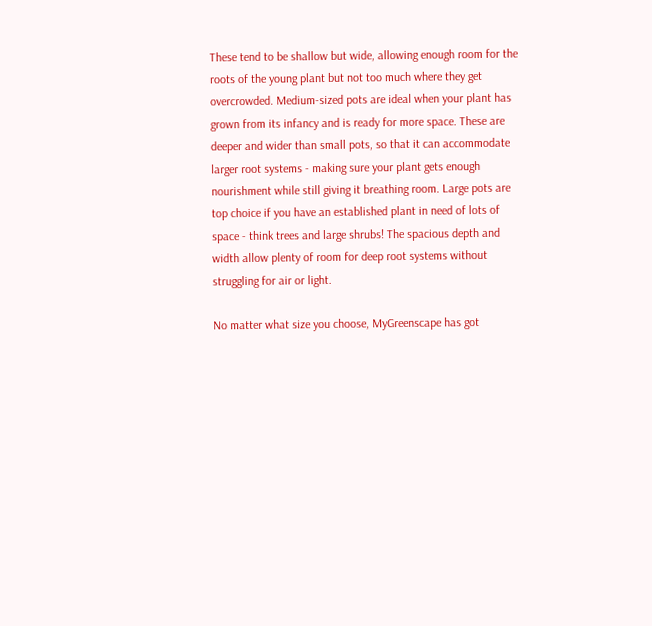These tend to be shallow but wide, allowing enough room for the roots of the young plant but not too much where they get overcrowded. Medium-sized pots are ideal when your plant has grown from its infancy and is ready for more space. These are deeper and wider than small pots, so that it can accommodate larger root systems - making sure your plant gets enough nourishment while still giving it breathing room. Large pots are top choice if you have an established plant in need of lots of space - think trees and large shrubs! The spacious depth and width allow plenty of room for deep root systems without struggling for air or light.

No matter what size you choose, MyGreenscape has got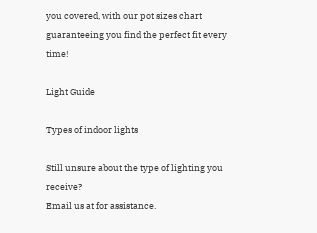you covered, with our pot sizes chart guaranteeing you find the perfect fit every time!

Light Guide

Types of indoor lights

Still unsure about the type of lighting you receive?
Email us at for assistance.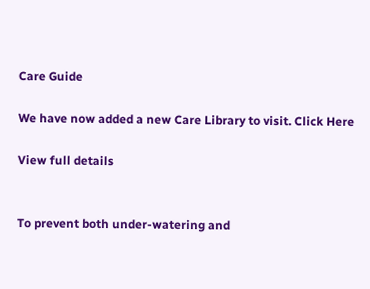Care Guide

We have now added a new Care Library to visit. Click Here

View full details


To prevent both under-watering and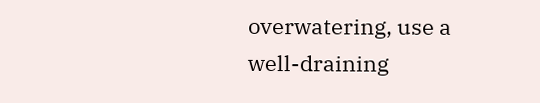overwatering, use a well-draining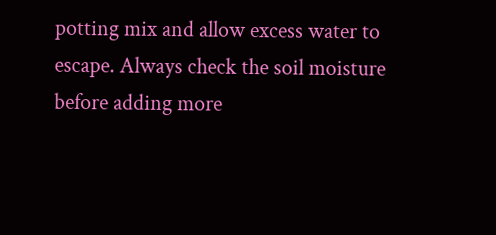potting mix and allow excess water to escape. Always check the soil moisture before adding more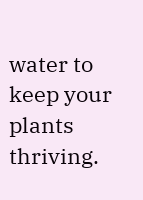water to keep your plants thriving.